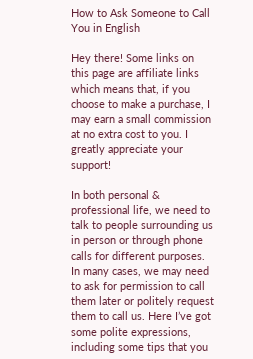How to Ask Someone to Call You in English

Hey there! Some links on this page are affiliate links which means that, if you choose to make a purchase, I may earn a small commission at no extra cost to you. I greatly appreciate your support!

In both personal & professional life, we need to talk to people surrounding us in person or through phone calls for different purposes. In many cases, we may need to ask for permission to call them later or politely request them to call us. Here I’ve got some polite expressions, including some tips that you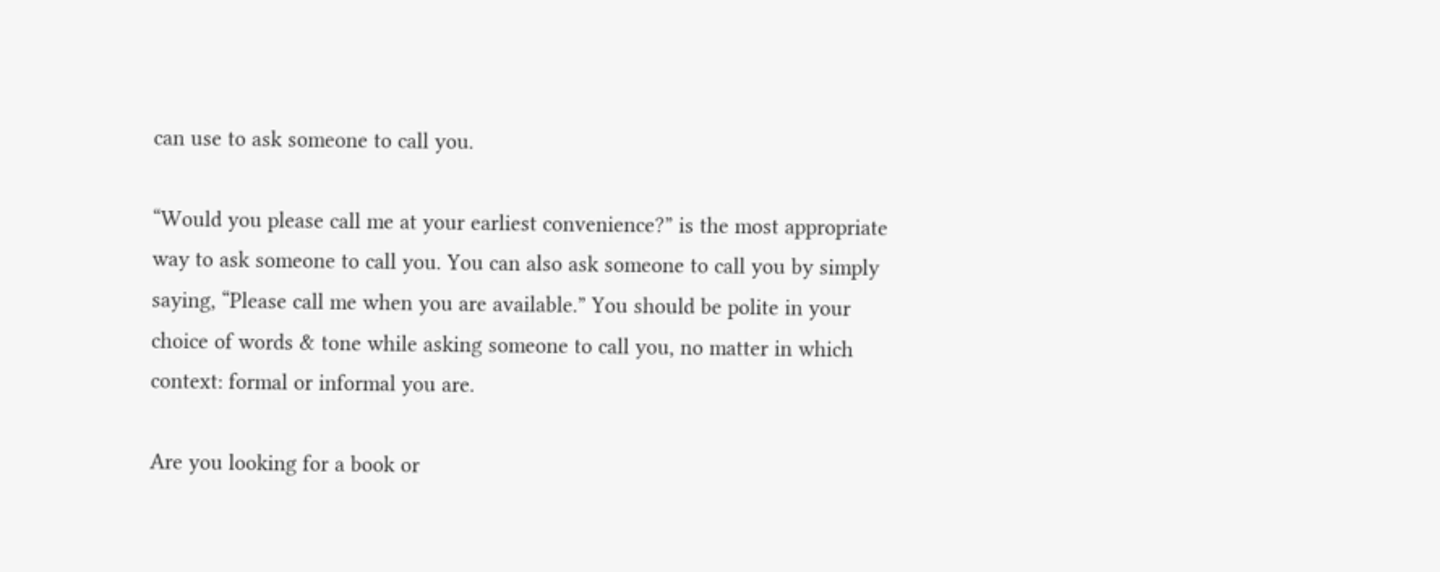can use to ask someone to call you.

“Would you please call me at your earliest convenience?” is the most appropriate way to ask someone to call you. You can also ask someone to call you by simply saying, “Please call me when you are available.” You should be polite in your choice of words & tone while asking someone to call you, no matter in which context: formal or informal you are.

Are you looking for a book or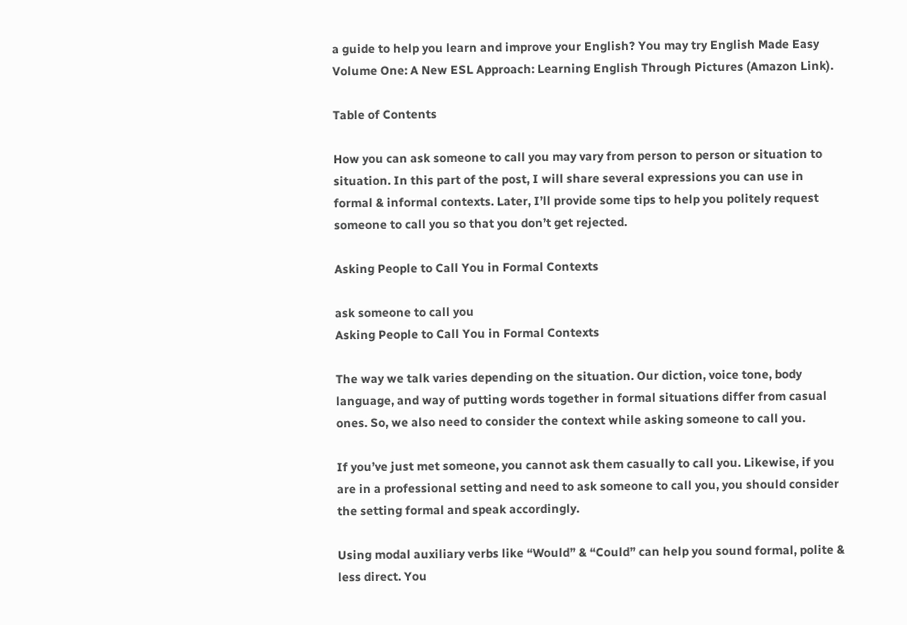a guide to help you learn and improve your English? You may try English Made Easy Volume One: A New ESL Approach: Learning English Through Pictures (Amazon Link).

Table of Contents

How you can ask someone to call you may vary from person to person or situation to situation. In this part of the post, I will share several expressions you can use in formal & informal contexts. Later, I’ll provide some tips to help you politely request someone to call you so that you don’t get rejected.

Asking People to Call You in Formal Contexts

ask someone to call you
Asking People to Call You in Formal Contexts

The way we talk varies depending on the situation. Our diction, voice tone, body language, and way of putting words together in formal situations differ from casual ones. So, we also need to consider the context while asking someone to call you.

If you’ve just met someone, you cannot ask them casually to call you. Likewise, if you are in a professional setting and need to ask someone to call you, you should consider the setting formal and speak accordingly.

Using modal auxiliary verbs like “Would” & “Could” can help you sound formal, polite & less direct. You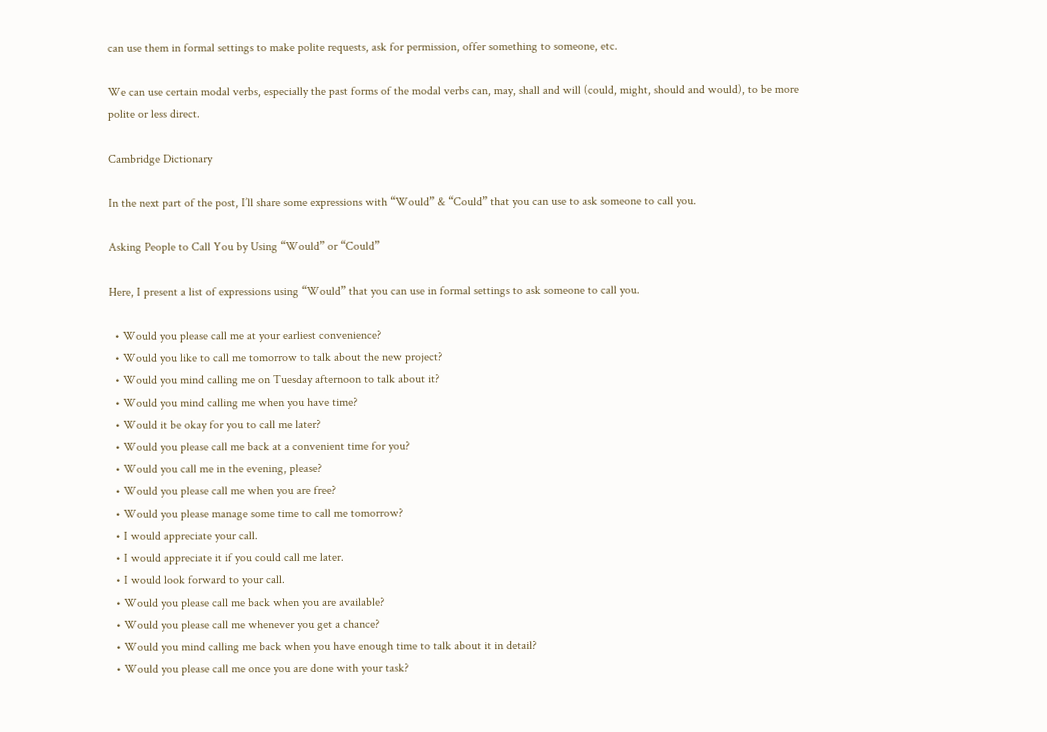can use them in formal settings to make polite requests, ask for permission, offer something to someone, etc.

We can use certain modal verbs, especially the past forms of the modal verbs can, may, shall and will (could, might, should and would), to be more polite or less direct.

Cambridge Dictionary

In the next part of the post, I’ll share some expressions with “Would” & “Could” that you can use to ask someone to call you.

Asking People to Call You by Using “Would” or “Could”

Here, I present a list of expressions using “Would” that you can use in formal settings to ask someone to call you.

  • Would you please call me at your earliest convenience?
  • Would you like to call me tomorrow to talk about the new project?
  • Would you mind calling me on Tuesday afternoon to talk about it?
  • Would you mind calling me when you have time?
  • Would it be okay for you to call me later?
  • Would you please call me back at a convenient time for you?
  • Would you call me in the evening, please?
  • Would you please call me when you are free?
  • Would you please manage some time to call me tomorrow?
  • I would appreciate your call.
  • I would appreciate it if you could call me later.
  • I would look forward to your call.
  • Would you please call me back when you are available?
  • Would you please call me whenever you get a chance?
  • Would you mind calling me back when you have enough time to talk about it in detail?
  • Would you please call me once you are done with your task?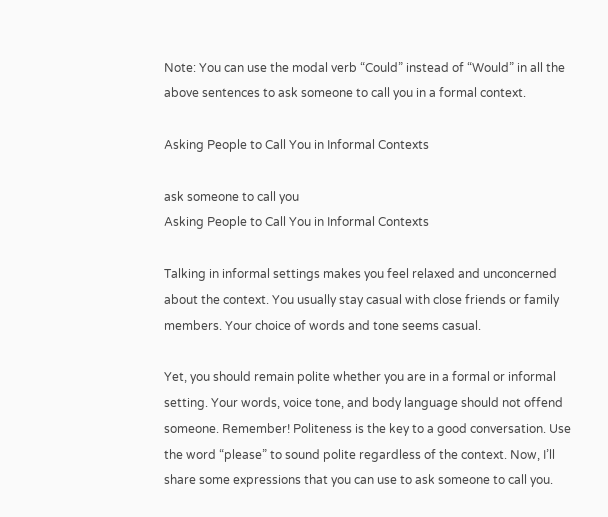Note: You can use the modal verb “Could” instead of “Would” in all the above sentences to ask someone to call you in a formal context.

Asking People to Call You in Informal Contexts

ask someone to call you
Asking People to Call You in Informal Contexts

Talking in informal settings makes you feel relaxed and unconcerned about the context. You usually stay casual with close friends or family members. Your choice of words and tone seems casual.

Yet, you should remain polite whether you are in a formal or informal setting. Your words, voice tone, and body language should not offend someone. Remember! Politeness is the key to a good conversation. Use the word “please” to sound polite regardless of the context. Now, I’ll share some expressions that you can use to ask someone to call you.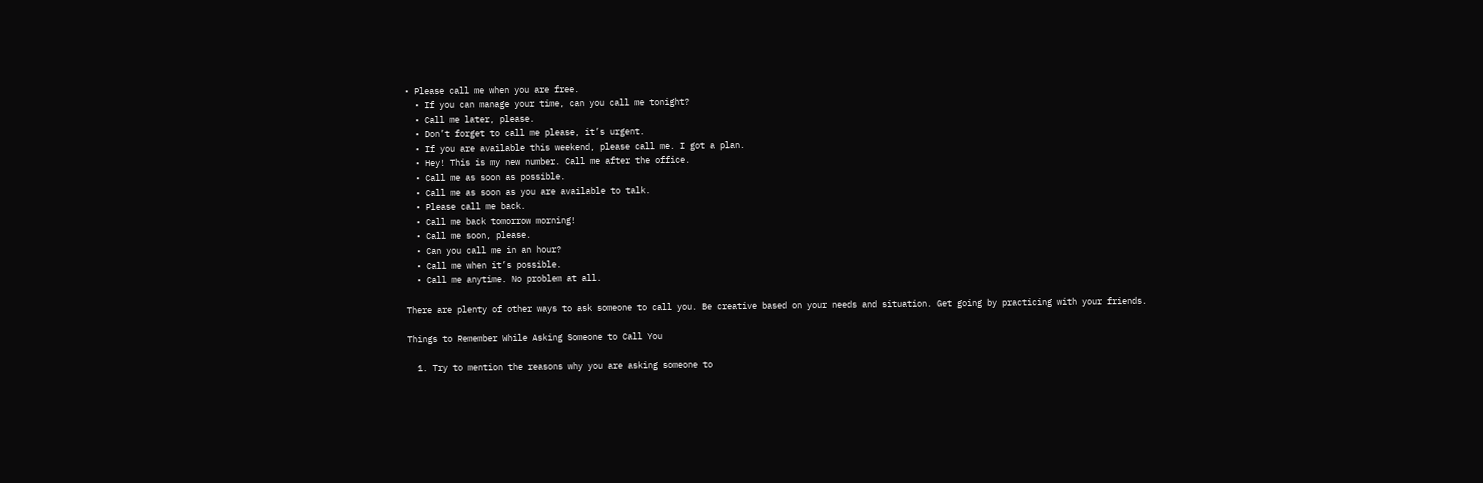• Please call me when you are free.
  • If you can manage your time, can you call me tonight?
  • Call me later, please.
  • Don’t forget to call me please, it’s urgent.
  • If you are available this weekend, please call me. I got a plan.
  • Hey! This is my new number. Call me after the office.
  • Call me as soon as possible.
  • Call me as soon as you are available to talk.
  • Please call me back.
  • Call me back tomorrow morning!
  • Call me soon, please.
  • Can you call me in an hour?
  • Call me when it’s possible.
  • Call me anytime. No problem at all.

There are plenty of other ways to ask someone to call you. Be creative based on your needs and situation. Get going by practicing with your friends.

Things to Remember While Asking Someone to Call You

  1. Try to mention the reasons why you are asking someone to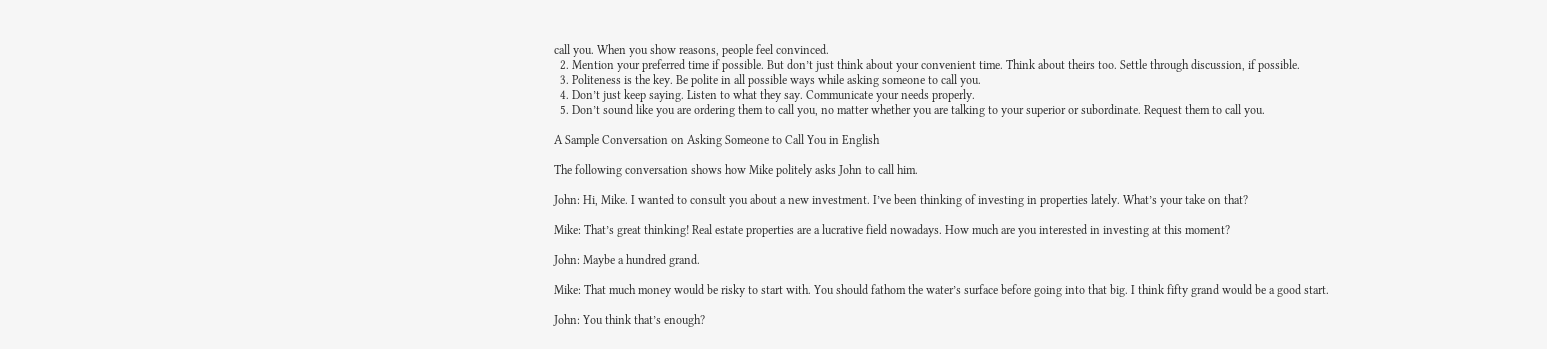call you. When you show reasons, people feel convinced.
  2. Mention your preferred time if possible. But don’t just think about your convenient time. Think about theirs too. Settle through discussion, if possible.
  3. Politeness is the key. Be polite in all possible ways while asking someone to call you.
  4. Don’t just keep saying. Listen to what they say. Communicate your needs properly.
  5. Don’t sound like you are ordering them to call you, no matter whether you are talking to your superior or subordinate. Request them to call you.

A Sample Conversation on Asking Someone to Call You in English

The following conversation shows how Mike politely asks John to call him.

John: Hi, Mike. I wanted to consult you about a new investment. I’ve been thinking of investing in properties lately. What’s your take on that?

Mike: That’s great thinking! Real estate properties are a lucrative field nowadays. How much are you interested in investing at this moment?

John: Maybe a hundred grand.

Mike: That much money would be risky to start with. You should fathom the water’s surface before going into that big. I think fifty grand would be a good start.

John: You think that’s enough?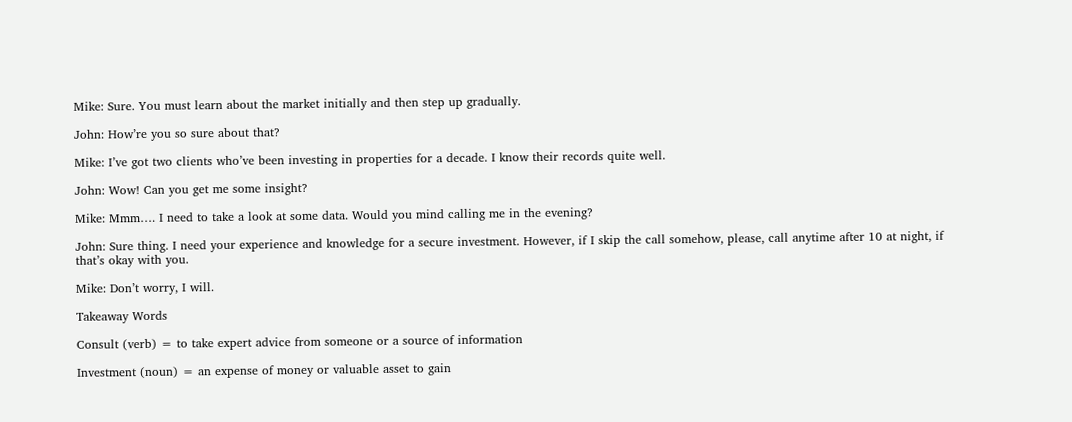Mike: Sure. You must learn about the market initially and then step up gradually.

John: How’re you so sure about that?

Mike: I’ve got two clients who’ve been investing in properties for a decade. I know their records quite well.

John: Wow! Can you get me some insight?

Mike: Mmm…. I need to take a look at some data. Would you mind calling me in the evening?

John: Sure thing. I need your experience and knowledge for a secure investment. However, if I skip the call somehow, please, call anytime after 10 at night, if that’s okay with you.

Mike: Don’t worry, I will.

Takeaway Words

Consult (verb) = to take expert advice from someone or a source of information

Investment (noun) = an expense of money or valuable asset to gain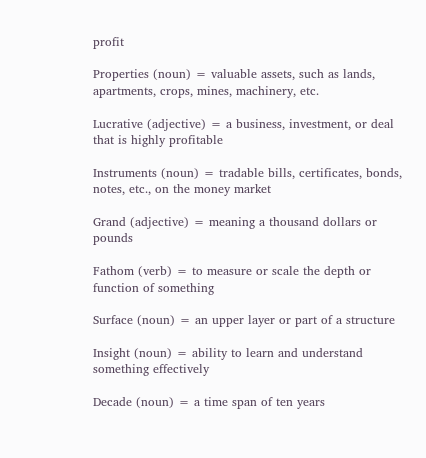profit

Properties (noun) = valuable assets, such as lands, apartments, crops, mines, machinery, etc.

Lucrative (adjective) = a business, investment, or deal that is highly profitable

Instruments (noun) = tradable bills, certificates, bonds, notes, etc., on the money market

Grand (adjective) = meaning a thousand dollars or pounds

Fathom (verb) = to measure or scale the depth or function of something

Surface (noun) = an upper layer or part of a structure

Insight (noun) = ability to learn and understand something effectively

Decade (noun) = a time span of ten years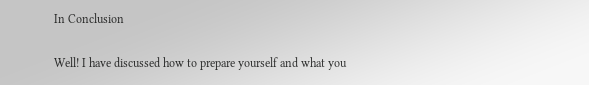In Conclusion

Well! I have discussed how to prepare yourself and what you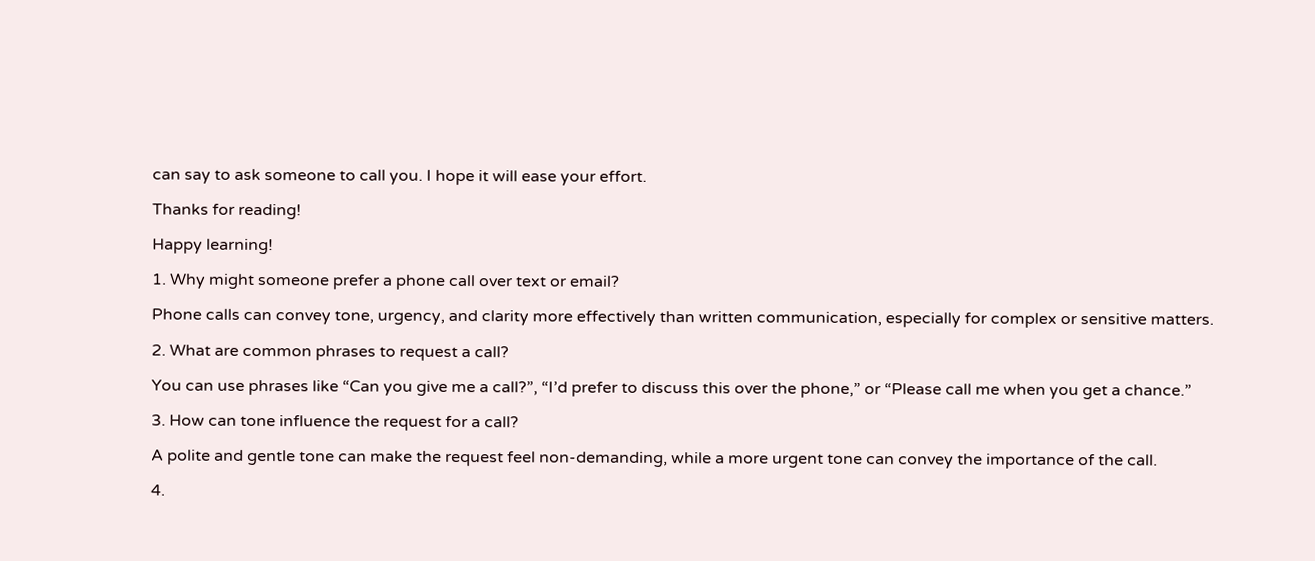can say to ask someone to call you. I hope it will ease your effort.

Thanks for reading!

Happy learning!

1. Why might someone prefer a phone call over text or email?

Phone calls can convey tone, urgency, and clarity more effectively than written communication, especially for complex or sensitive matters.

2. What are common phrases to request a call?

You can use phrases like “Can you give me a call?”, “I’d prefer to discuss this over the phone,” or “Please call me when you get a chance.”

3. How can tone influence the request for a call?

A polite and gentle tone can make the request feel non-demanding, while a more urgent tone can convey the importance of the call.

4.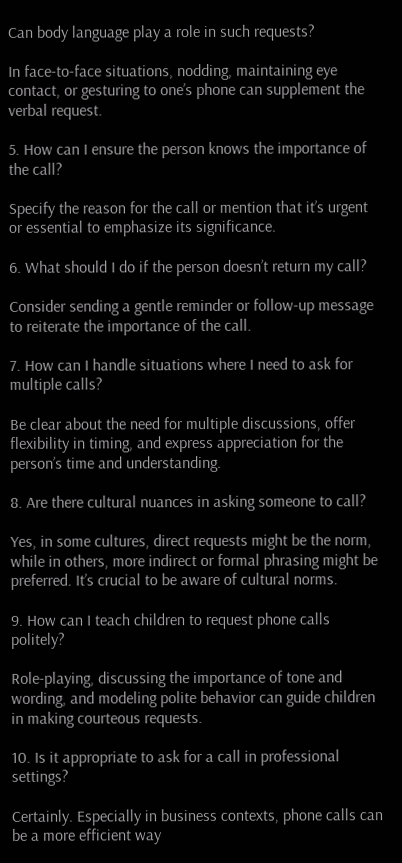Can body language play a role in such requests?

In face-to-face situations, nodding, maintaining eye contact, or gesturing to one’s phone can supplement the verbal request.

5. How can I ensure the person knows the importance of the call?

Specify the reason for the call or mention that it’s urgent or essential to emphasize its significance.

6. What should I do if the person doesn’t return my call?

Consider sending a gentle reminder or follow-up message to reiterate the importance of the call.

7. How can I handle situations where I need to ask for multiple calls?

Be clear about the need for multiple discussions, offer flexibility in timing, and express appreciation for the person’s time and understanding.

8. Are there cultural nuances in asking someone to call?

Yes, in some cultures, direct requests might be the norm, while in others, more indirect or formal phrasing might be preferred. It’s crucial to be aware of cultural norms.

9. How can I teach children to request phone calls politely?

Role-playing, discussing the importance of tone and wording, and modeling polite behavior can guide children in making courteous requests.

10. Is it appropriate to ask for a call in professional settings?

Certainly. Especially in business contexts, phone calls can be a more efficient way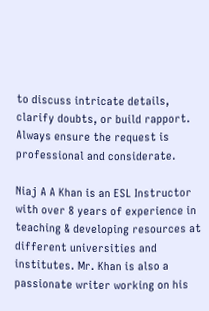to discuss intricate details, clarify doubts, or build rapport. Always ensure the request is professional and considerate.

Niaj A A Khan is an ESL Instructor with over 8 years of experience in teaching & developing resources at different universities and institutes. Mr. Khan is also a passionate writer working on his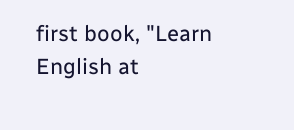first book, "Learn English at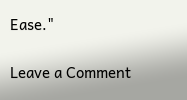Ease."

Leave a Comment